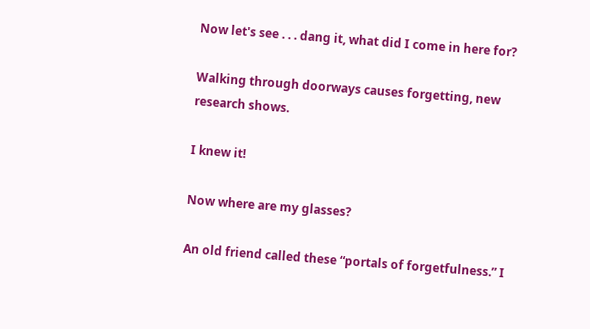Now let's see . . . dang it, what did I come in here for?

Walking through doorways causes forgetting, new research shows.

I knew it!

Now where are my glasses?

An old friend called these “portals of forgetfulness.” I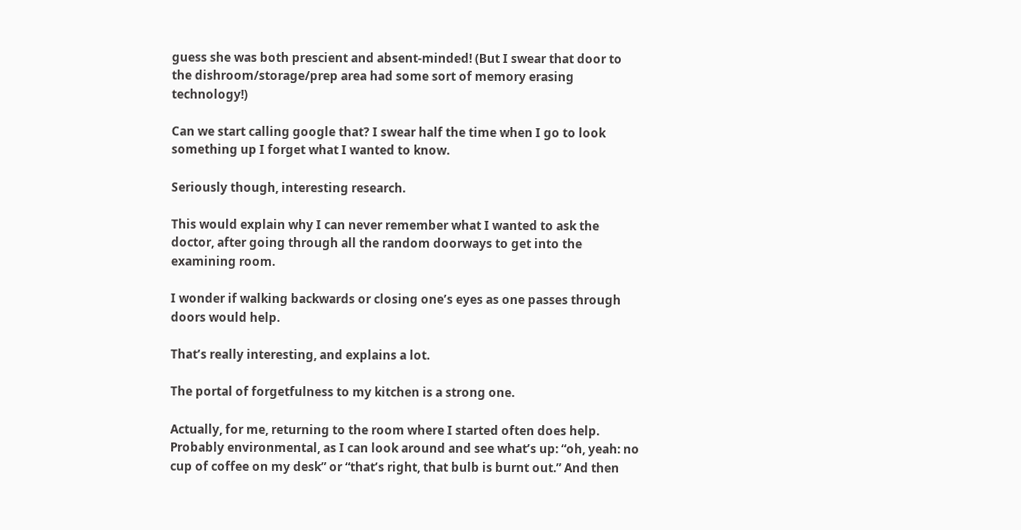guess she was both prescient and absent-minded! (But I swear that door to the dishroom/storage/prep area had some sort of memory erasing technology!)

Can we start calling google that? I swear half the time when I go to look something up I forget what I wanted to know.

Seriously though, interesting research.

This would explain why I can never remember what I wanted to ask the doctor, after going through all the random doorways to get into the examining room.

I wonder if walking backwards or closing one’s eyes as one passes through doors would help.

That’s really interesting, and explains a lot.

The portal of forgetfulness to my kitchen is a strong one.

Actually, for me, returning to the room where I started often does help. Probably environmental, as I can look around and see what’s up: “oh, yeah: no cup of coffee on my desk” or “that’s right, that bulb is burnt out.” And then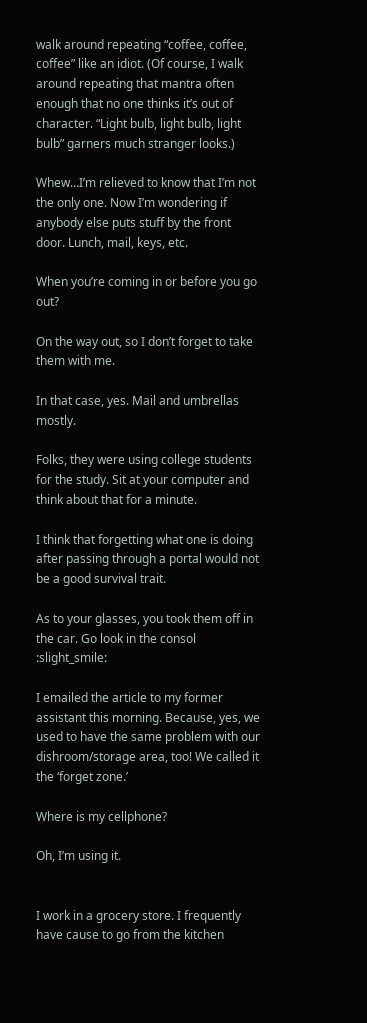walk around repeating “coffee, coffee, coffee” like an idiot. (Of course, I walk around repeating that mantra often enough that no one thinks it’s out of character. “Light bulb, light bulb, light bulb” garners much stranger looks.)

Whew…I’m relieved to know that I’m not the only one. Now I’m wondering if anybody else puts stuff by the front door. Lunch, mail, keys, etc.

When you’re coming in or before you go out?

On the way out, so I don’t forget to take them with me.

In that case, yes. Mail and umbrellas mostly.

Folks, they were using college students for the study. Sit at your computer and think about that for a minute.

I think that forgetting what one is doing after passing through a portal would not be a good survival trait.

As to your glasses, you took them off in the car. Go look in the consol :slight_smile:

I emailed the article to my former assistant this morning. Because, yes, we used to have the same problem with our dishroom/storage area, too! We called it the ‘forget zone.’

Where is my cellphone?

Oh, I’m using it.


I work in a grocery store. I frequently have cause to go from the kitchen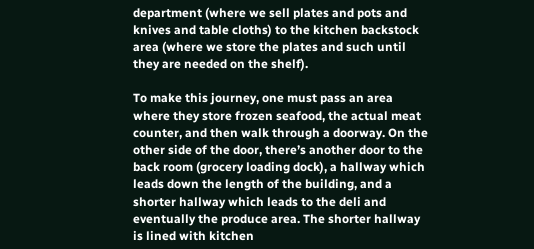department (where we sell plates and pots and knives and table cloths) to the kitchen backstock area (where we store the plates and such until they are needed on the shelf).

To make this journey, one must pass an area where they store frozen seafood, the actual meat counter, and then walk through a doorway. On the other side of the door, there’s another door to the back room (grocery loading dock), a hallway which leads down the length of the building, and a shorter hallway which leads to the deli and eventually the produce area. The shorter hallway is lined with kitchen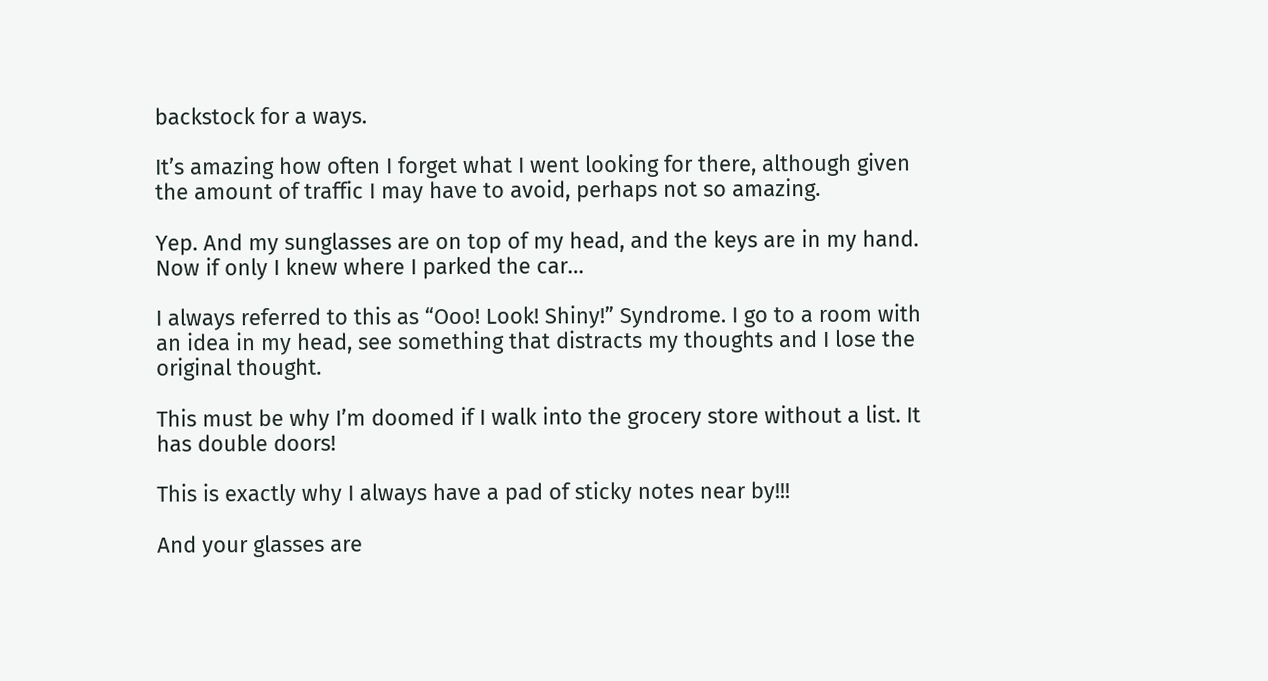backstock for a ways.

It’s amazing how often I forget what I went looking for there, although given the amount of traffic I may have to avoid, perhaps not so amazing.

Yep. And my sunglasses are on top of my head, and the keys are in my hand. Now if only I knew where I parked the car…

I always referred to this as “Ooo! Look! Shiny!” Syndrome. I go to a room with an idea in my head, see something that distracts my thoughts and I lose the original thought.

This must be why I’m doomed if I walk into the grocery store without a list. It has double doors!

This is exactly why I always have a pad of sticky notes near by!!!

And your glasses are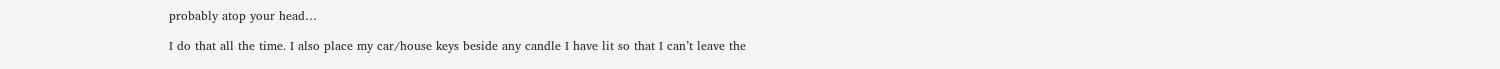probably atop your head…

I do that all the time. I also place my car/house keys beside any candle I have lit so that I can’t leave the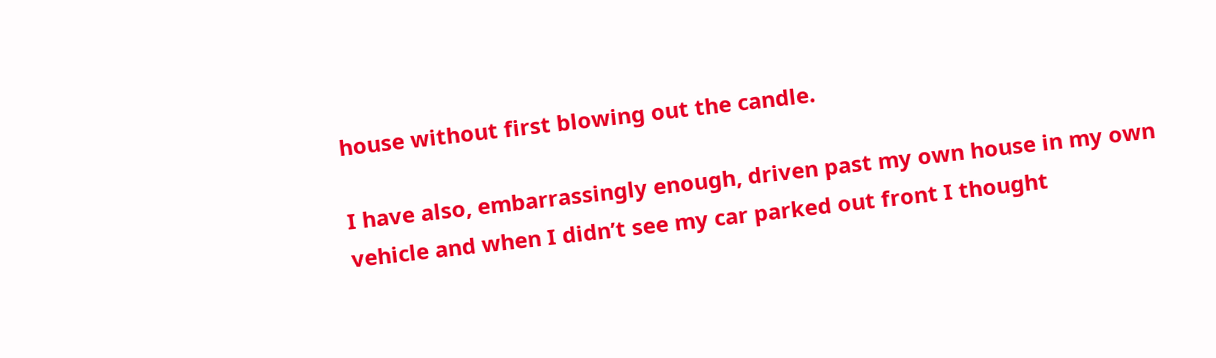house without first blowing out the candle.

I have also, embarrassingly enough, driven past my own house in my own vehicle and when I didn’t see my car parked out front I thought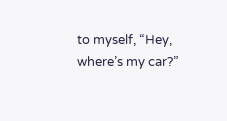to myself, “Hey, where’s my car?”